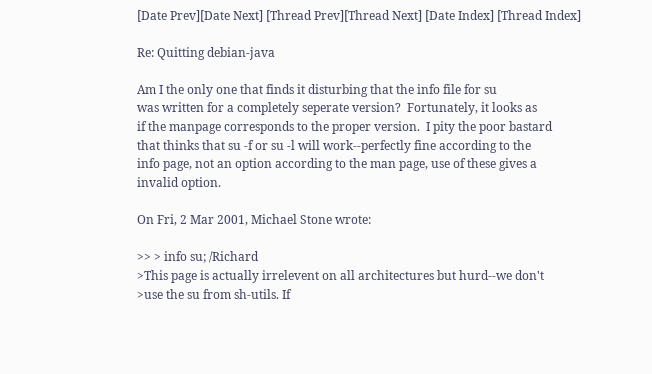[Date Prev][Date Next] [Thread Prev][Thread Next] [Date Index] [Thread Index]

Re: Quitting debian-java

Am I the only one that finds it disturbing that the info file for su
was written for a completely seperate version?  Fortunately, it looks as
if the manpage corresponds to the proper version.  I pity the poor bastard
that thinks that su -f or su -l will work--perfectly fine according to the
info page, not an option according to the man page, use of these gives a
invalid option.

On Fri, 2 Mar 2001, Michael Stone wrote:

>> > info su; /Richard
>This page is actually irrelevent on all architectures but hurd--we don't
>use the su from sh-utils. If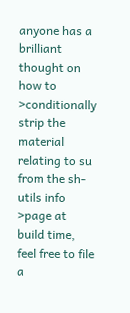anyone has a brilliant thought on how to
>conditionally strip the material relating to su from the sh-utils info
>page at build time, feel free to file a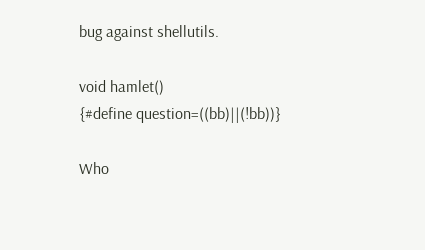bug against shellutils.

void hamlet()
{#define question=((bb)||(!bb))}

Who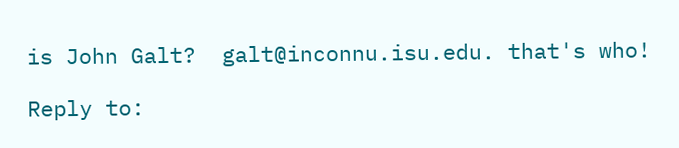is John Galt?  galt@inconnu.isu.edu. that's who!

Reply to: